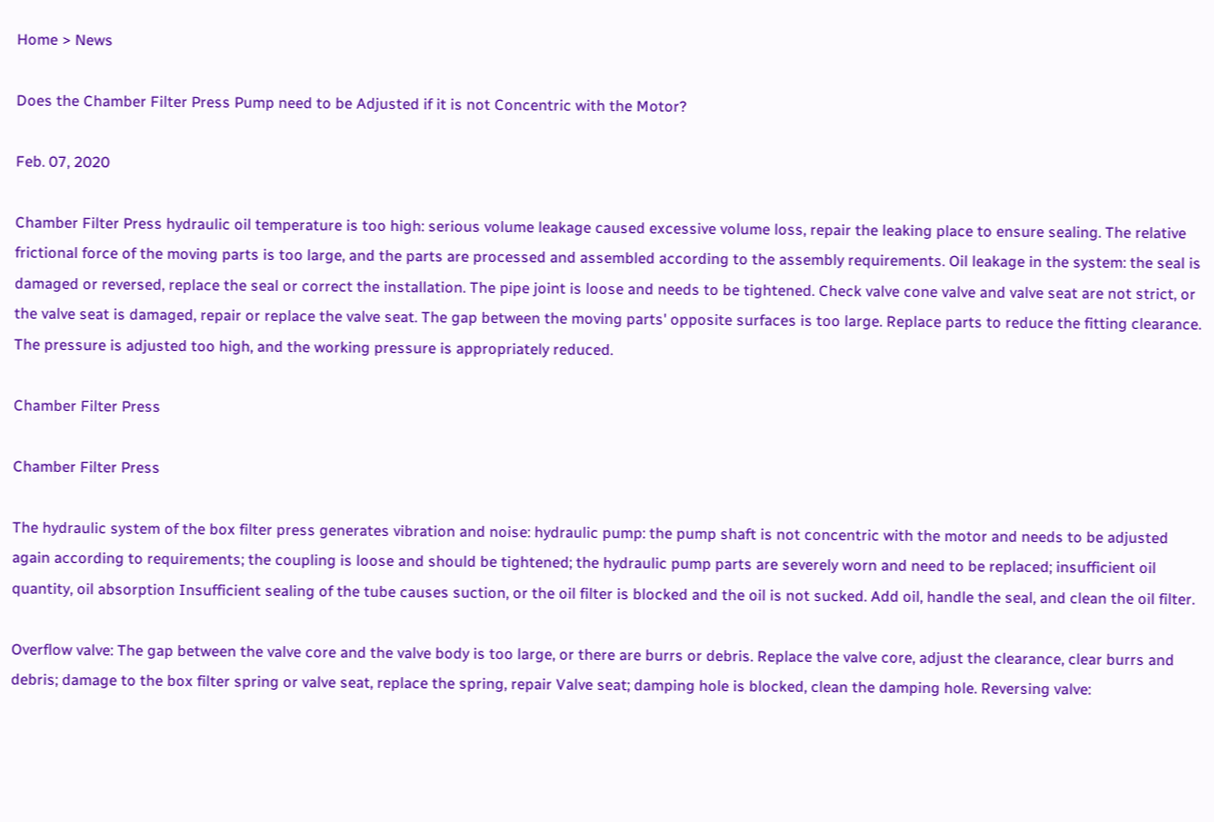Home > News

Does the Chamber Filter Press Pump need to be Adjusted if it is not Concentric with the Motor?

Feb. 07, 2020

Chamber Filter Press hydraulic oil temperature is too high: serious volume leakage caused excessive volume loss, repair the leaking place to ensure sealing. The relative frictional force of the moving parts is too large, and the parts are processed and assembled according to the assembly requirements. Oil leakage in the system: the seal is damaged or reversed, replace the seal or correct the installation. The pipe joint is loose and needs to be tightened. Check valve cone valve and valve seat are not strict, or the valve seat is damaged, repair or replace the valve seat. The gap between the moving parts' opposite surfaces is too large. Replace parts to reduce the fitting clearance. The pressure is adjusted too high, and the working pressure is appropriately reduced.

Chamber Filter Press

Chamber Filter Press

The hydraulic system of the box filter press generates vibration and noise: hydraulic pump: the pump shaft is not concentric with the motor and needs to be adjusted again according to requirements; the coupling is loose and should be tightened; the hydraulic pump parts are severely worn and need to be replaced; insufficient oil quantity, oil absorption Insufficient sealing of the tube causes suction, or the oil filter is blocked and the oil is not sucked. Add oil, handle the seal, and clean the oil filter.

Overflow valve: The gap between the valve core and the valve body is too large, or there are burrs or debris. Replace the valve core, adjust the clearance, clear burrs and debris; damage to the box filter spring or valve seat, replace the spring, repair Valve seat; damping hole is blocked, clean the damping hole. Reversing valve: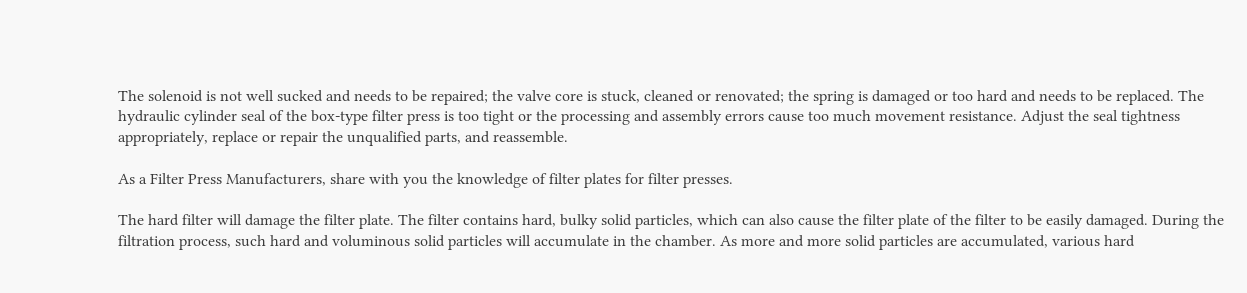The solenoid is not well sucked and needs to be repaired; the valve core is stuck, cleaned or renovated; the spring is damaged or too hard and needs to be replaced. The hydraulic cylinder seal of the box-type filter press is too tight or the processing and assembly errors cause too much movement resistance. Adjust the seal tightness appropriately, replace or repair the unqualified parts, and reassemble.

As a Filter Press Manufacturers, share with you the knowledge of filter plates for filter presses.

The hard filter will damage the filter plate. The filter contains hard, bulky solid particles, which can also cause the filter plate of the filter to be easily damaged. During the filtration process, such hard and voluminous solid particles will accumulate in the chamber. As more and more solid particles are accumulated, various hard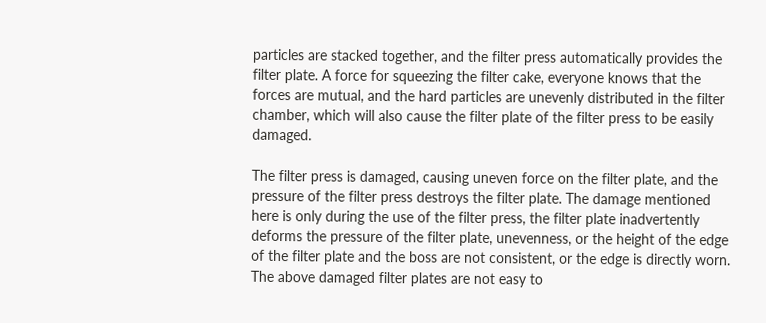particles are stacked together, and the filter press automatically provides the filter plate. A force for squeezing the filter cake, everyone knows that the forces are mutual, and the hard particles are unevenly distributed in the filter chamber, which will also cause the filter plate of the filter press to be easily damaged.

The filter press is damaged, causing uneven force on the filter plate, and the pressure of the filter press destroys the filter plate. The damage mentioned here is only during the use of the filter press, the filter plate inadvertently deforms the pressure of the filter plate, unevenness, or the height of the edge of the filter plate and the boss are not consistent, or the edge is directly worn. The above damaged filter plates are not easy to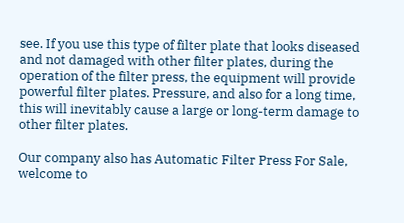see. If you use this type of filter plate that looks diseased and not damaged with other filter plates, during the operation of the filter press, the equipment will provide powerful filter plates. Pressure, and also for a long time, this will inevitably cause a large or long-term damage to other filter plates.

Our company also has Automatic Filter Press For Sale, welcome to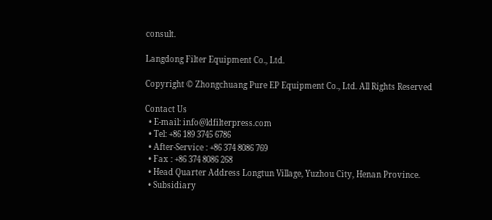consult.

Langdong Filter Equipment Co., Ltd.

Copyright © Zhongchuang Pure EP Equipment Co., Ltd. All Rights Reserved

Contact Us
  • E-mail: info@ldfilterpress.com
  • Tel: +86 189 3745 6786
  • After-Service : +86 374 8086 769
  • Fax : +86 374 8086 268
  • Head Quarter Address Longtun Village, Yuzhou City, Henan Province.
  • Subsidiary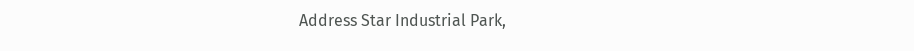Address Star Industrial Park,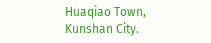Huaqiao Town, Kunshan City.